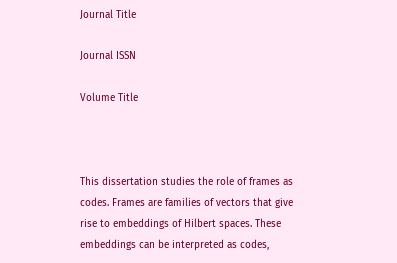Journal Title

Journal ISSN

Volume Title



This dissertation studies the role of frames as codes. Frames are families of vectors that give rise to embeddings of Hilbert spaces. These embeddings can be interpreted as codes,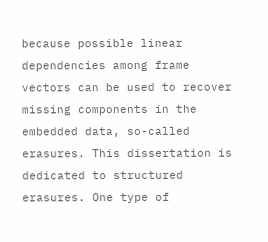because possible linear dependencies among frame vectors can be used to recover missing components in the embedded data, so-called erasures. This dissertation is dedicated to structured erasures. One type of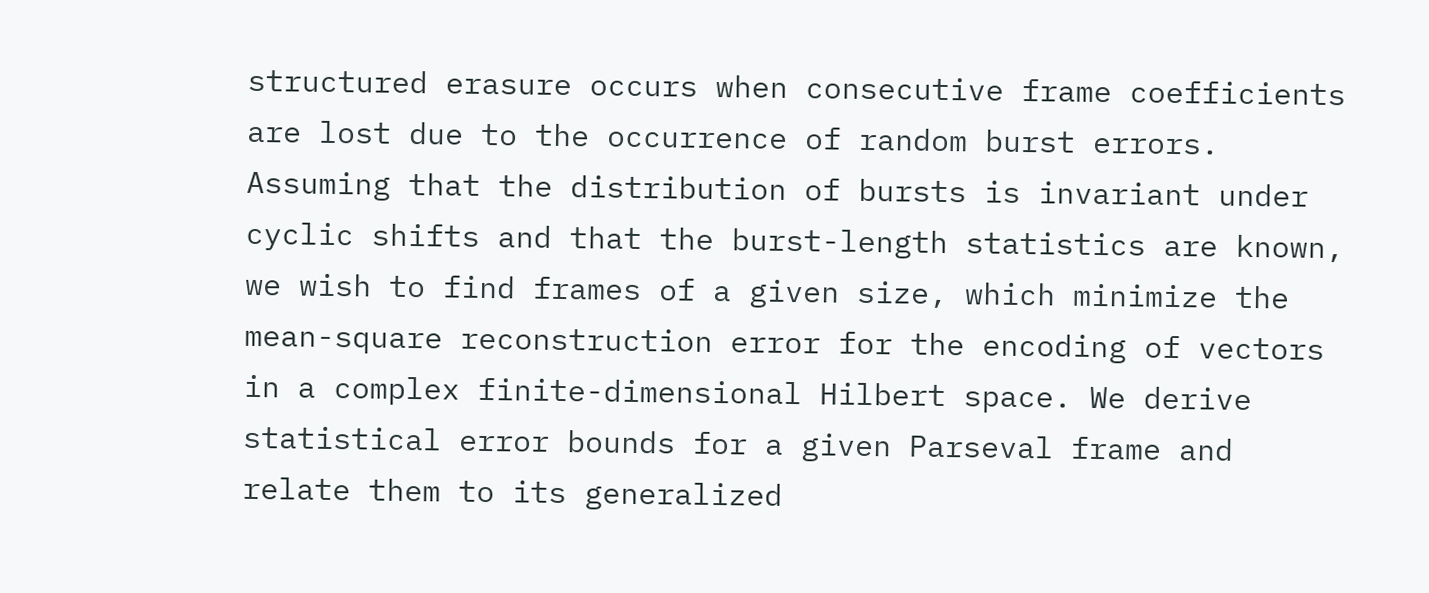structured erasure occurs when consecutive frame coefficients are lost due to the occurrence of random burst errors. Assuming that the distribution of bursts is invariant under cyclic shifts and that the burst-length statistics are known, we wish to find frames of a given size, which minimize the mean-square reconstruction error for the encoding of vectors in a complex finite-dimensional Hilbert space. We derive statistical error bounds for a given Parseval frame and relate them to its generalized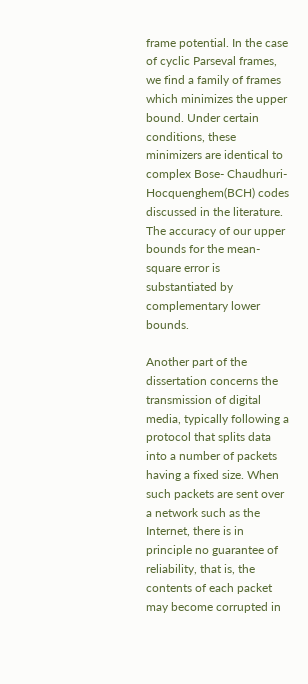frame potential. In the case of cyclic Parseval frames, we find a family of frames which minimizes the upper bound. Under certain conditions, these minimizers are identical to complex Bose- Chaudhuri-Hocquenghem(BCH) codes discussed in the literature. The accuracy of our upper bounds for the mean-square error is substantiated by complementary lower bounds.

Another part of the dissertation concerns the transmission of digital media, typically following a protocol that splits data into a number of packets having a fixed size. When such packets are sent over a network such as the Internet, there is in principle no guarantee of reliability, that is, the contents of each packet may become corrupted in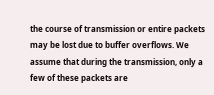the course of transmission or entire packets may be lost due to buffer overflows. We assume that during the transmission, only a few of these packets are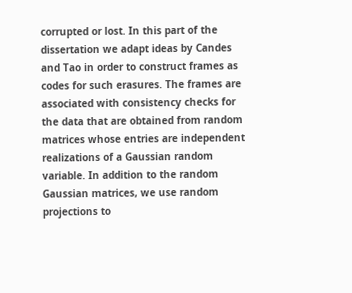corrupted or lost. In this part of the dissertation we adapt ideas by Candes and Tao in order to construct frames as codes for such erasures. The frames are associated with consistency checks for the data that are obtained from random matrices whose entries are independent realizations of a Gaussian random variable. In addition to the random Gaussian matrices, we use random projections to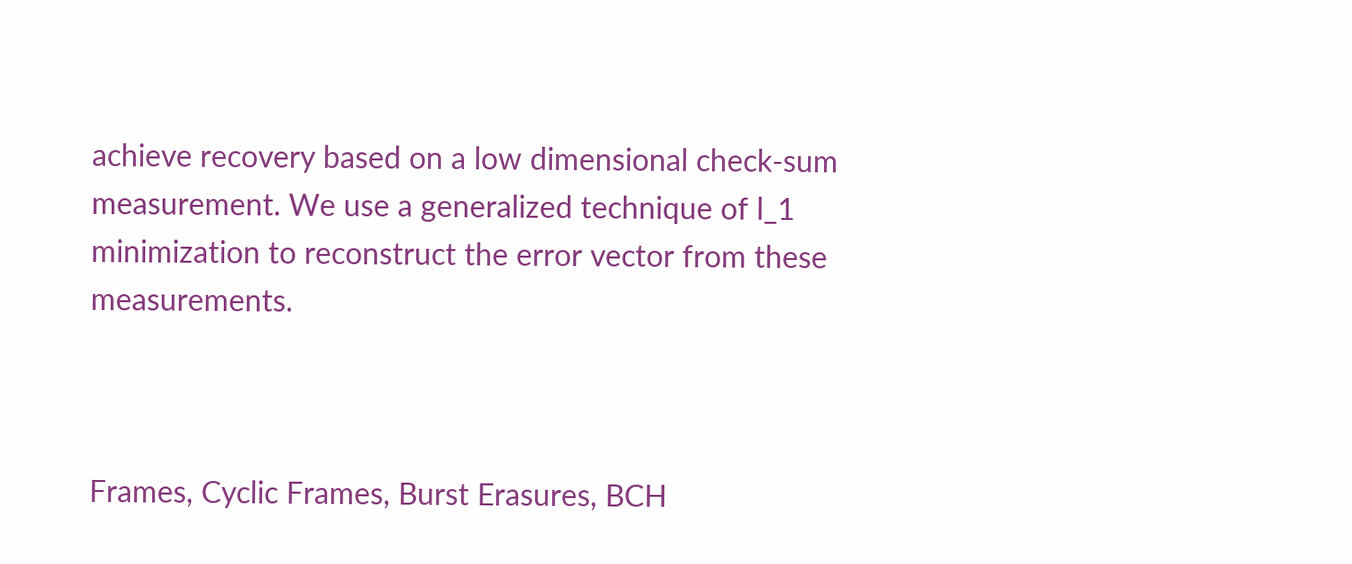achieve recovery based on a low dimensional check-sum measurement. We use a generalized technique of l_1 minimization to reconstruct the error vector from these measurements.



Frames, Cyclic Frames, Burst Erasures, BCH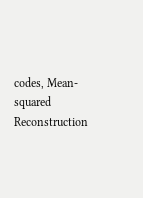codes, Mean-squared Reconstruction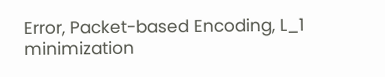Error, Packet-based Encoding, L_1 minimization